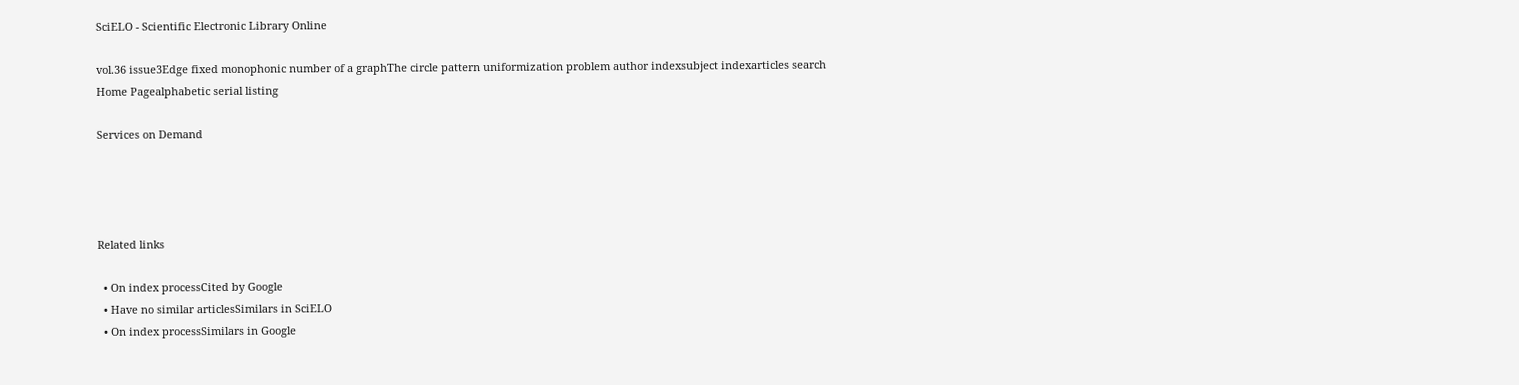SciELO - Scientific Electronic Library Online

vol.36 issue3Edge fixed monophonic number of a graphThe circle pattern uniformization problem author indexsubject indexarticles search
Home Pagealphabetic serial listing

Services on Demand




Related links

  • On index processCited by Google
  • Have no similar articlesSimilars in SciELO
  • On index processSimilars in Google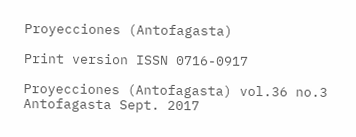Proyecciones (Antofagasta)

Print version ISSN 0716-0917

Proyecciones (Antofagasta) vol.36 no.3 Antofagasta Sept. 2017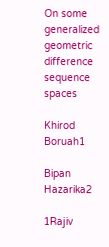On some generalized geometric difference sequence spaces

Khirod Boruah1

Bipan Hazarika2

1Rajiv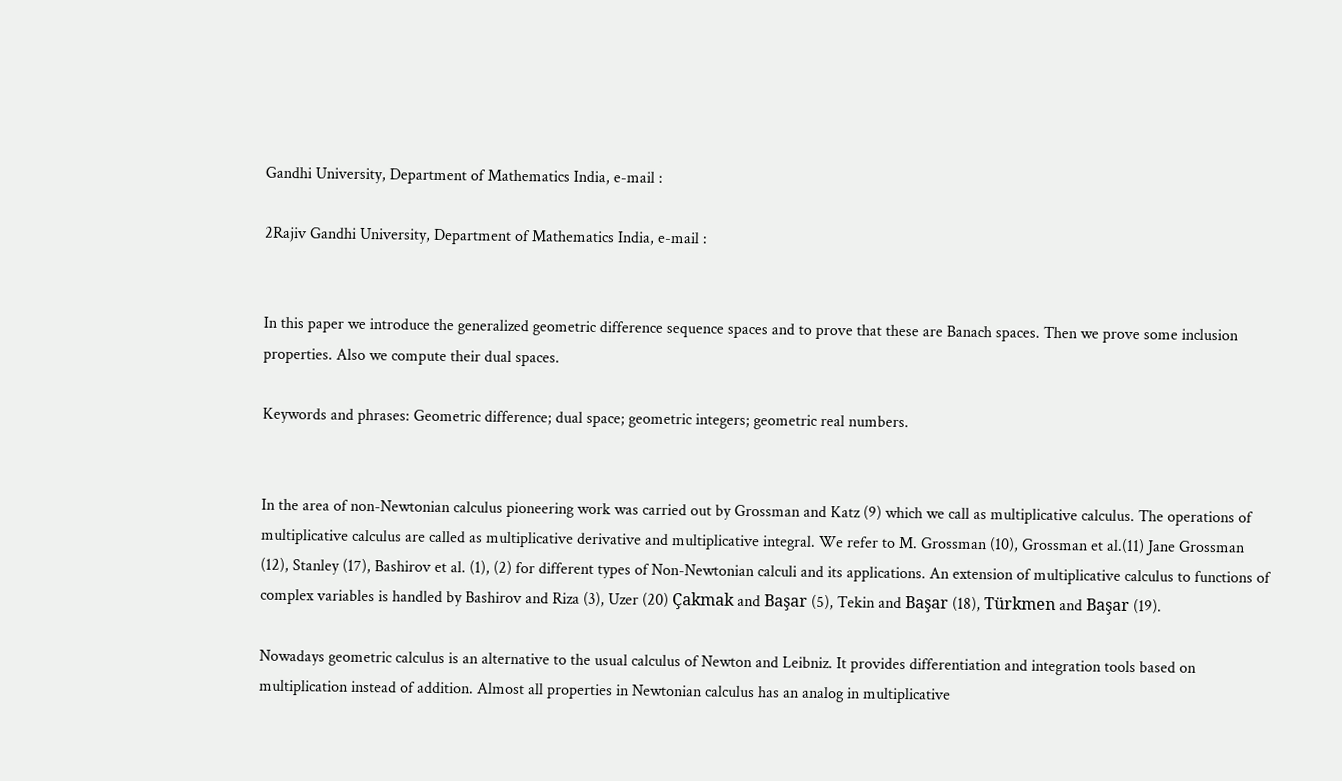Gandhi University, Department of Mathematics India, e-mail :

2Rajiv Gandhi University, Department of Mathematics India, e-mail :


In this paper we introduce the generalized geometric difference sequence spaces and to prove that these are Banach spaces. Then we prove some inclusion properties. Also we compute their dual spaces.

Keywords and phrases: Geometric difference; dual space; geometric integers; geometric real numbers.


In the area of non-Newtonian calculus pioneering work was carried out by Grossman and Katz (9) which we call as multiplicative calculus. The operations of multiplicative calculus are called as multiplicative derivative and multiplicative integral. We refer to M. Grossman (10), Grossman et al.(11) Jane Grossman (12), Stanley (17), Bashirov et al. (1), (2) for different types of Non-Newtonian calculi and its applications. An extension of multiplicative calculus to functions of complex variables is handled by Bashirov and Riza (3), Uzer (20) Çakmak and Başar (5), Tekin and Başar (18), Türkmen and Başar (19).

Nowadays geometric calculus is an alternative to the usual calculus of Newton and Leibniz. It provides differentiation and integration tools based on multiplication instead of addition. Almost all properties in Newtonian calculus has an analog in multiplicative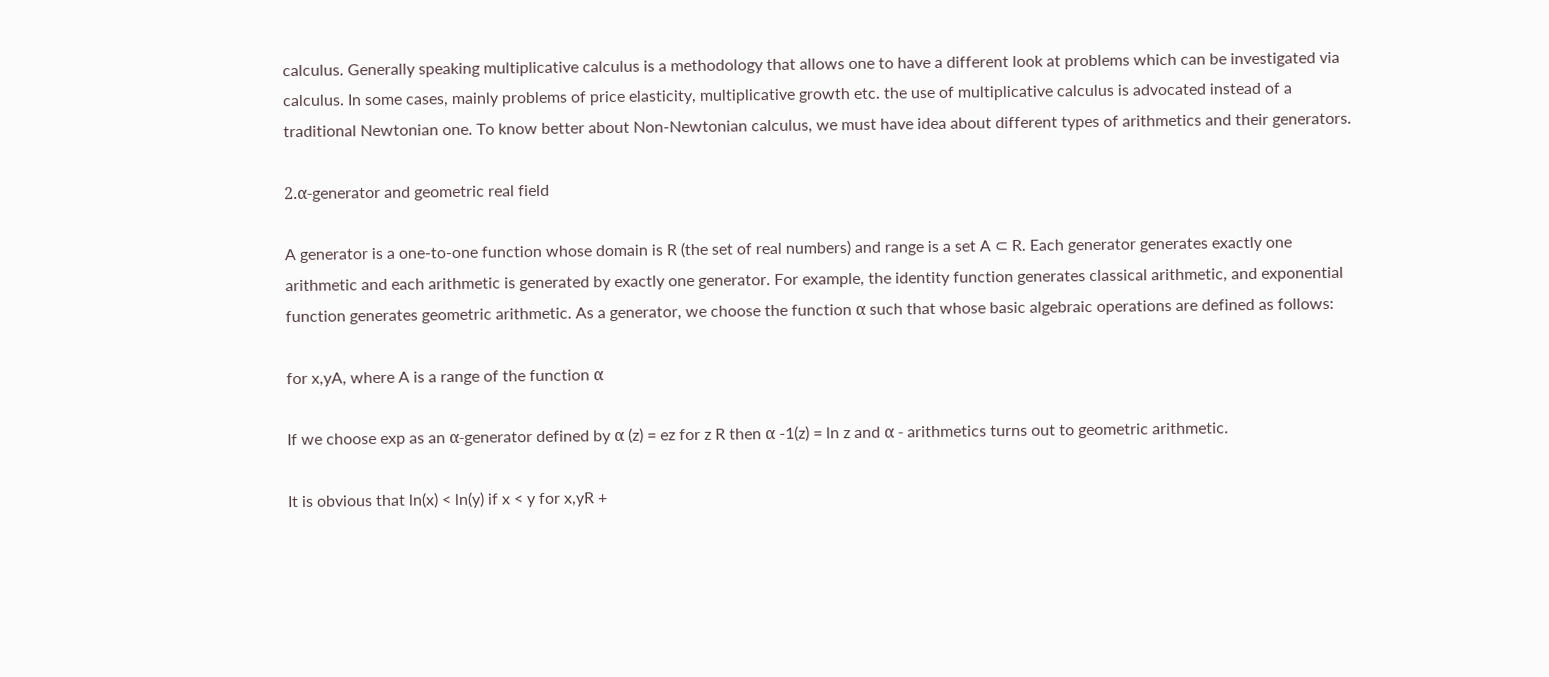calculus. Generally speaking multiplicative calculus is a methodology that allows one to have a different look at problems which can be investigated via calculus. In some cases, mainly problems of price elasticity, multiplicative growth etc. the use of multiplicative calculus is advocated instead of a traditional Newtonian one. To know better about Non-Newtonian calculus, we must have idea about different types of arithmetics and their generators.

2.α-generator and geometric real field

A generator is a one-to-one function whose domain is R (the set of real numbers) and range is a set A ⊂ R. Each generator generates exactly one arithmetic and each arithmetic is generated by exactly one generator. For example, the identity function generates classical arithmetic, and exponential function generates geometric arithmetic. As a generator, we choose the function α such that whose basic algebraic operations are defined as follows:

for x,yA, where A is a range of the function α

If we choose exp as an α-generator defined by α (z) = ez for z R then α -1(z) = ln z and α - arithmetics turns out to geometric arithmetic.

It is obvious that ln(x) < ln(y) if x < y for x,yR +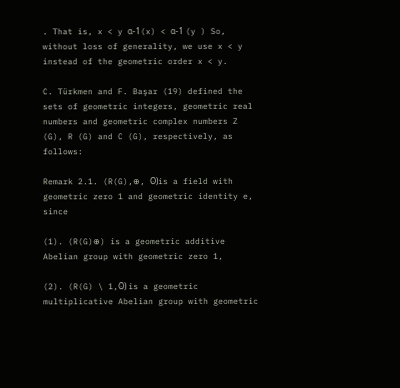. That is, x < y α-1(x) < α-1 (y ) So, without loss of generality, we use x < y instead of the geometric order x < y.

C. Türkmen and F. Başar (19) defined the sets of geometric integers, geometric real numbers and geometric complex numbers Z (G), R (G) and C (G), respectively, as follows:

Remark 2.1. (R(G),⊕, ʘ)is a field with geometric zero 1 and geometric identity e, since

(1). (R(G)⊕) is a geometric additive Abelian group with geometric zero 1,

(2). (R(G) \ 1,ʘ) is a geometric multiplicative Abelian group with geometric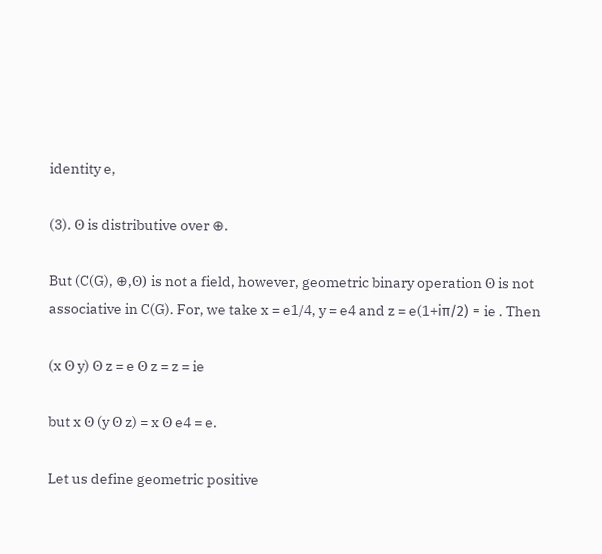identity e,

(3). ʘ is distributive over ⊕.

But (C(G), ⊕,ʘ) is not a field, however, geometric binary operation ʘ is not associative in C(G). For, we take x = e1/4, y = e4 and z = e(1+iπ/2) = ie . Then

(x ʘ y) ʘ z = e ʘ z = z = ie

but x ʘ (y ʘ z) = x ʘ e4 = e.

Let us define geometric positive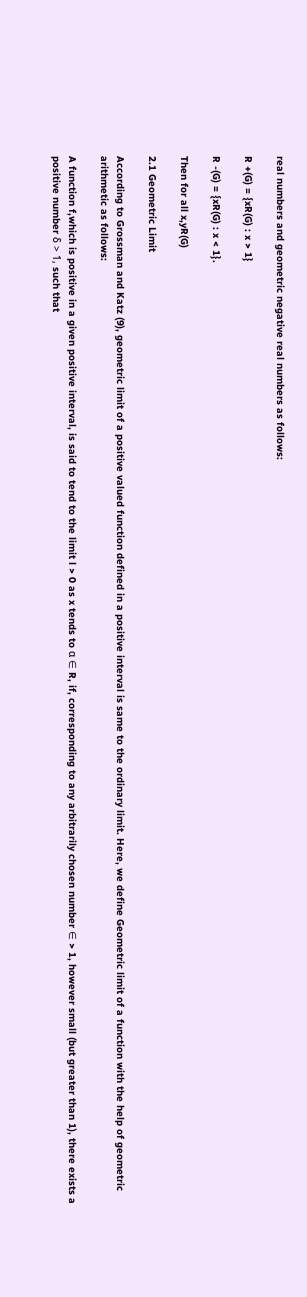real numbers and geometric negative real numbers as follows:

R +(G) = {xR(G) : x > 1}

R -(G) = {xR(G) : x < 1}.

Then for all x,yR(G)

2.1 Geometric Limit

According to Grossman and Katz (9), geometric limit of a positive valued function defined in a positive interval is same to the ordinary limit. Here, we define Geometric limit of a function with the help of geometric arithmetic as follows:

A function f,which is positive in a given positive interval, is said to tend to the limit l > 0 as x tends to α ∈ R, if, corresponding to any arbitrarily chosen number ∈ > 1, however small (but greater than 1), there exists a positive number δ > 1, such that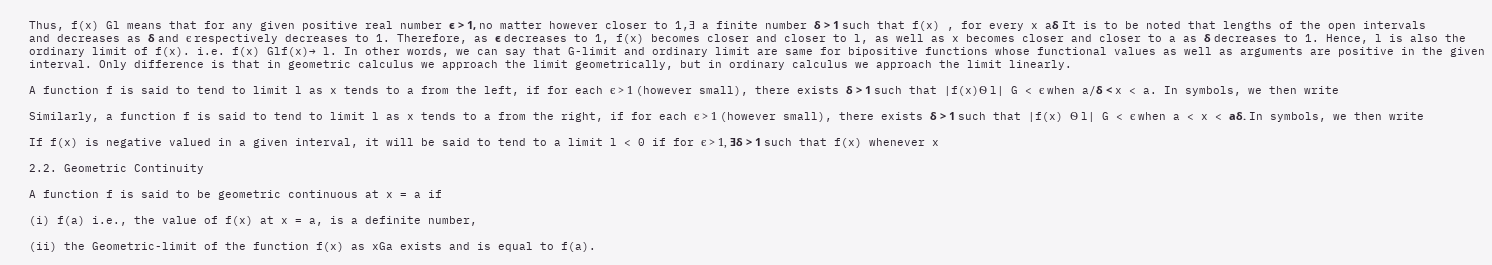Thus, f(x) Gl means that for any given positive real number ϵ > 1, no matter however closer to 1,Ǝ a finite number δ > 1 such that f(x) , for every x aδ It is to be noted that lengths of the open intervals and decreases as δ and є respectively decreases to 1. Therefore, as ϵ decreases to 1, f(x) becomes closer and closer to l, as well as x becomes closer and closer to a as δ decreases to 1. Hence, l is also the ordinary limit of f(x). i.e. f(x) Glf(x)→ l. In other words, we can say that G-limit and ordinary limit are same for bipositive functions whose functional values as well as arguments are positive in the given interval. Only difference is that in geometric calculus we approach the limit geometrically, but in ordinary calculus we approach the limit linearly.

A function f is said to tend to limit l as x tends to a from the left, if for each є > 1 (however small), there exists δ > 1 such that |f(x)Ѳ l| G < є when a/δ < x < a. In symbols, we then write

Similarly, a function f is said to tend to limit l as x tends to a from the right, if for each є > 1 (however small), there exists δ > 1 such that |f(x) Ѳ l| G < є when a < x < aδ. In symbols, we then write

If f(x) is negative valued in a given interval, it will be said to tend to a limit l < 0 if for є > 1, Ǝδ > 1 such that f(x) whenever x

2.2. Geometric Continuity

A function f is said to be geometric continuous at x = a if

(i) f(a) i.e., the value of f(x) at x = a, is a definite number,

(ii) the Geometric-limit of the function f(x) as xGa exists and is equal to f(a).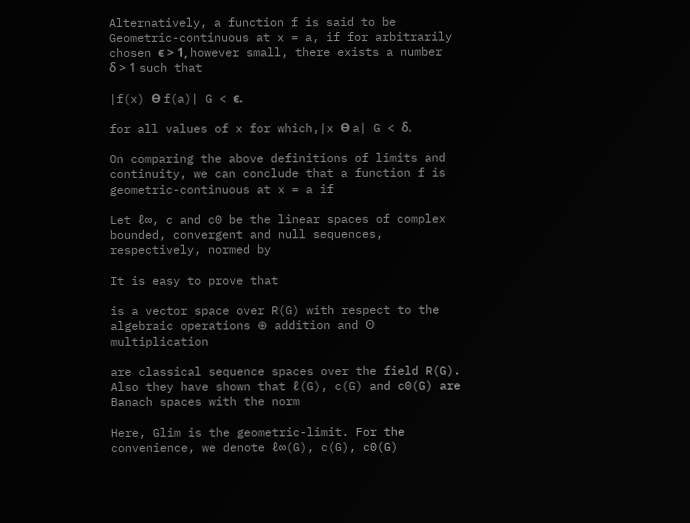Alternatively, a function f is said to be Geometric-continuous at x = a, if for arbitrarily chosen є > 1, however small, there exists a number δ > 1 such that

|f(x) Ѳ f(a)| G < є.

for all values of x for which,|x Ѳ a| G < δ.

On comparing the above definitions of limits and continuity, we can conclude that a function f is geometric-continuous at x = a if

Let ℓ∞, c and c0 be the linear spaces of complex bounded, convergent and null sequences, respectively, normed by

It is easy to prove that

is a vector space over R(G) with respect to the algebraic operations ⊕ addition and ʘ multiplication

are classical sequence spaces over the field R(G). Also they have shown that ℓ(G), c(G) and c0(G) are Banach spaces with the norm

Here, Glim is the geometric-limit. For the convenience, we denote ℓ∞(G), c(G), c0(G)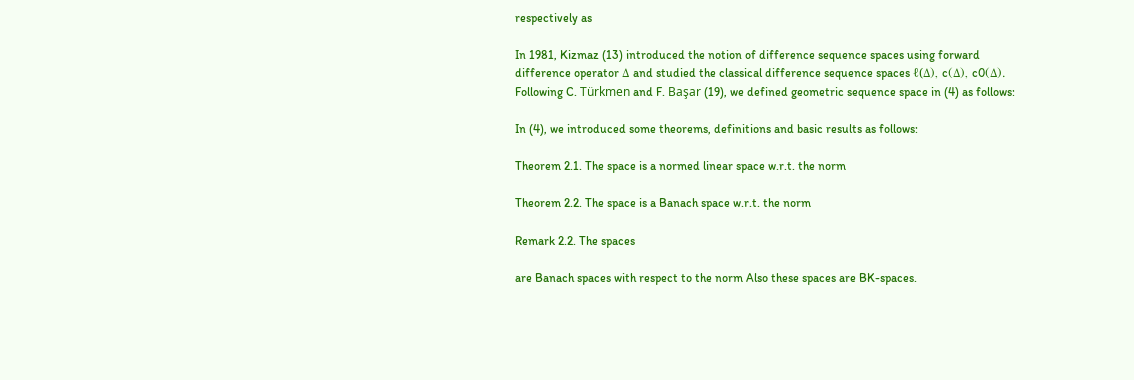respectively as

In 1981, Kizmaz (13) introduced the notion of difference sequence spaces using forward difference operator Δ and studied the classical difference sequence spaces ℓ(Δ), c(Δ), c0(Δ). Following C. Türkmen and F. Başar (19), we defined geometric sequence space in (4) as follows:

In (4), we introduced some theorems, definitions and basic results as follows:

Theorem 2.1. The space is a normed linear space w.r.t. the norm

Theorem 2.2. The space is a Banach space w.r.t. the norm

Remark 2.2. The spaces

are Banach spaces with respect to the norm Also these spaces are BK-spaces.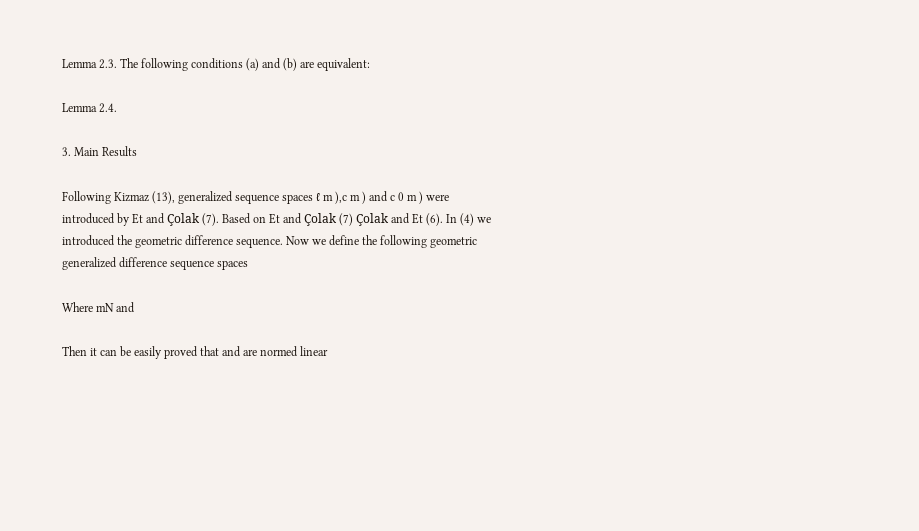Lemma 2.3. The following conditions (a) and (b) are equivalent:

Lemma 2.4.

3. Main Results

Following Kizmaz (13), generalized sequence spaces ℓ m ),c m ) and c 0 m ) were introduced by Et and Çolak (7). Based on Et and Çolak (7) Çolak and Et (6). In (4) we introduced the geometric difference sequence. Now we define the following geometric generalized difference sequence spaces

Where mN and

Then it can be easily proved that and are normed linear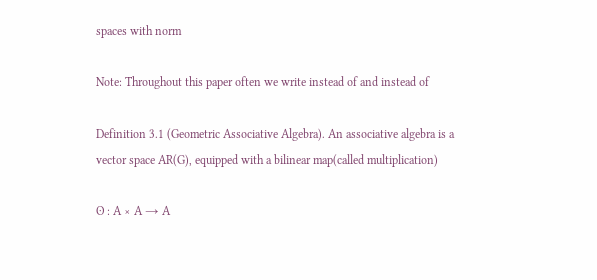spaces with norm

Note: Throughout this paper often we write instead of and instead of

Definition 3.1 (Geometric Associative Algebra). An associative algebra is a vector space AR(G), equipped with a bilinear map(called multiplication)

ʘ : A × A → A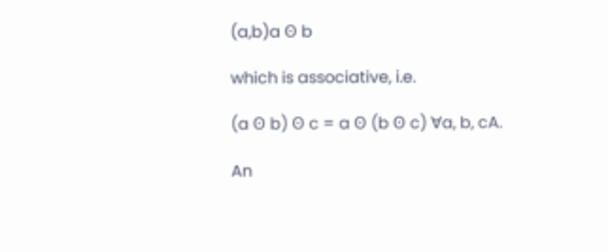(a,b)a ʘ b

which is associative, i.e.

(a ʘ b) ʘ c = a ʘ (b ʘ c) ∀a, b, cA.

An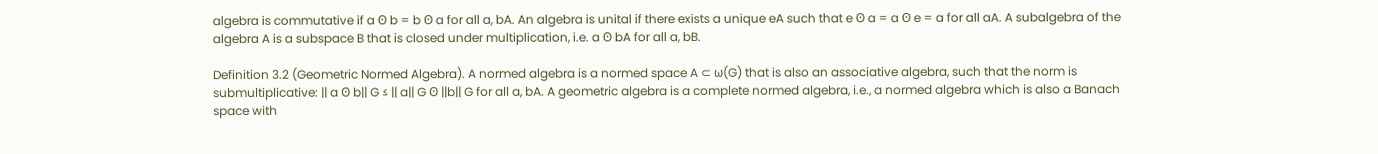algebra is commutative if a ʘ b = b ʘ a for all a, bA. An algebra is unital if there exists a unique eA such that e ʘ a = a ʘ e = a for all aA. A subalgebra of the algebra A is a subspace B that is closed under multiplication, i.e. a ʘ bA for all a, bB.

Definition 3.2 (Geometric Normed Algebra). A normed algebra is a normed space A ⊂ ω(G) that is also an associative algebra, such that the norm is submultiplicative: || a ʘ b|| G ≤ || a|| G ʘ ||b|| G for all a, bA. A geometric algebra is a complete normed algebra, i.e., a normed algebra which is also a Banach space with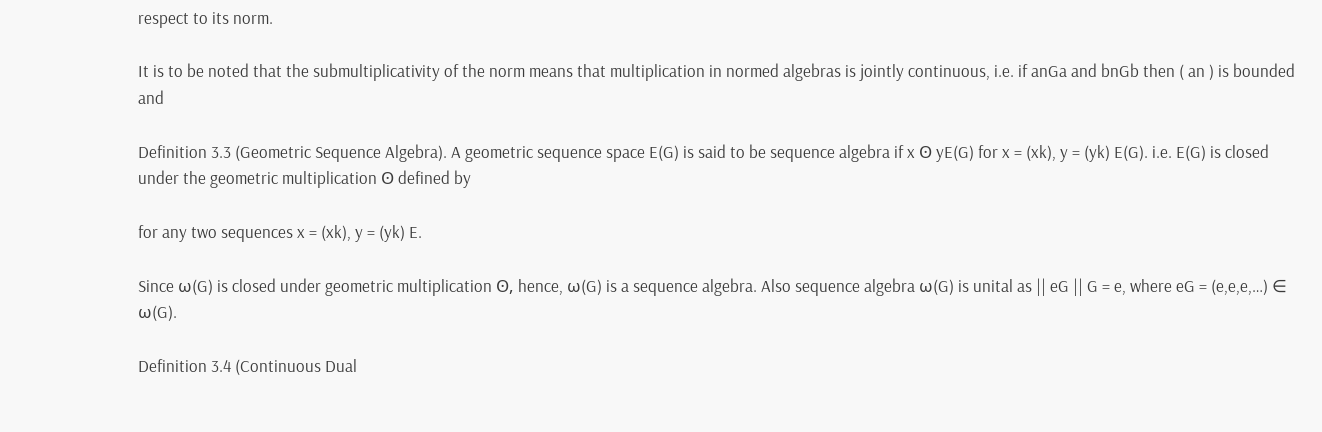respect to its norm.

It is to be noted that the submultiplicativity of the norm means that multiplication in normed algebras is jointly continuous, i.e. if anGa and bnGb then ( an ) is bounded and

Definition 3.3 (Geometric Sequence Algebra). A geometric sequence space E(G) is said to be sequence algebra if x ʘ yE(G) for x = (xk), y = (yk) E(G). i.e. E(G) is closed under the geometric multiplication ʘ defined by

for any two sequences x = (xk), y = (yk) E.

Since ω(G) is closed under geometric multiplication ʘ, hence, ω(G) is a sequence algebra. Also sequence algebra ω(G) is unital as || eG || G = e, where eG = (e,e,e,…) ∈ ω(G).

Definition 3.4 (Continuous Dual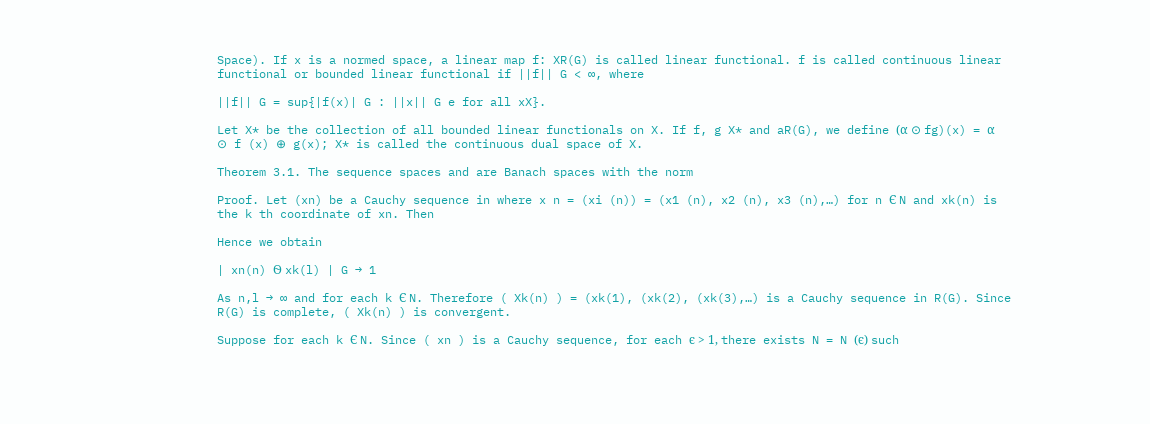Space). If x is a normed space, a linear map f: XR(G) is called linear functional. f is called continuous linear functional or bounded linear functional if ||f|| G < ∞, where

||f|| G = sup{|f(x)| G : ||x|| G e for all xX}.

Let X* be the collection of all bounded linear functionals on X. If f, g X* and aR(G), we define (α ⊙ fg)(x) = α ⊙ f (x) ⊕ g(x); X* is called the continuous dual space of X.

Theorem 3.1. The sequence spaces and are Banach spaces with the norm

Proof. Let (xn) be a Cauchy sequence in where x n = (xi (n)) = (x1 (n), x2 (n), x3 (n),…) for n Є N and xk(n) is the k th coordinate of xn. Then

Hence we obtain

| xn(n) Ѳ xk(l) | G → 1

As n,l → ∞ and for each k Є N. Therefore ( Xk(n) ) = (xk(1), (xk(2), (xk(3),…) is a Cauchy sequence in R(G). Since R(G) is complete, ( Xk(n) ) is convergent.

Suppose for each k Є N. Since ( xn ) is a Cauchy sequence, for each є > 1, there exists N = N (є) such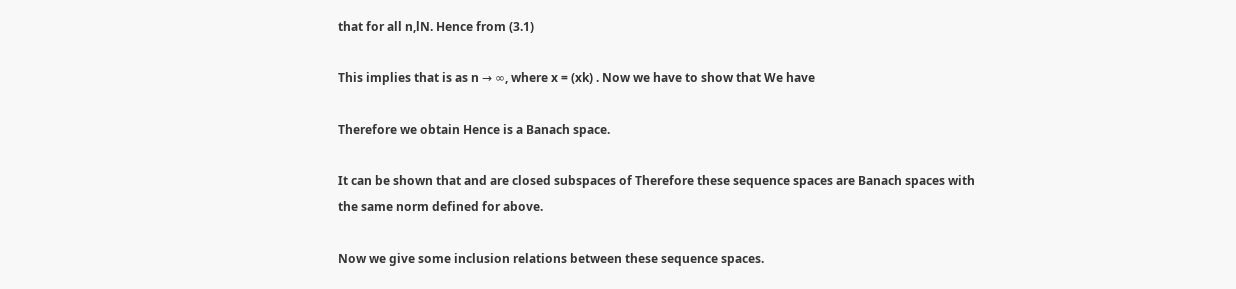that for all n,lN. Hence from (3.1)

This implies that is as n → ∞, where x = (xk) . Now we have to show that We have

Therefore we obtain Hence is a Banach space.

It can be shown that and are closed subspaces of Therefore these sequence spaces are Banach spaces with the same norm defined for above.

Now we give some inclusion relations between these sequence spaces.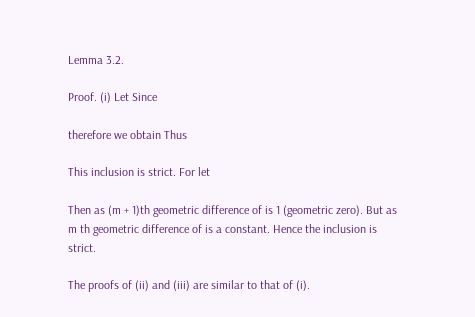Lemma 3.2.

Proof. (i) Let Since

therefore we obtain Thus

This inclusion is strict. For let

Then as (m + 1)th geometric difference of is 1 (geometric zero). But as m th geometric difference of is a constant. Hence the inclusion is strict.

The proofs of (ii) and (iii) are similar to that of (i).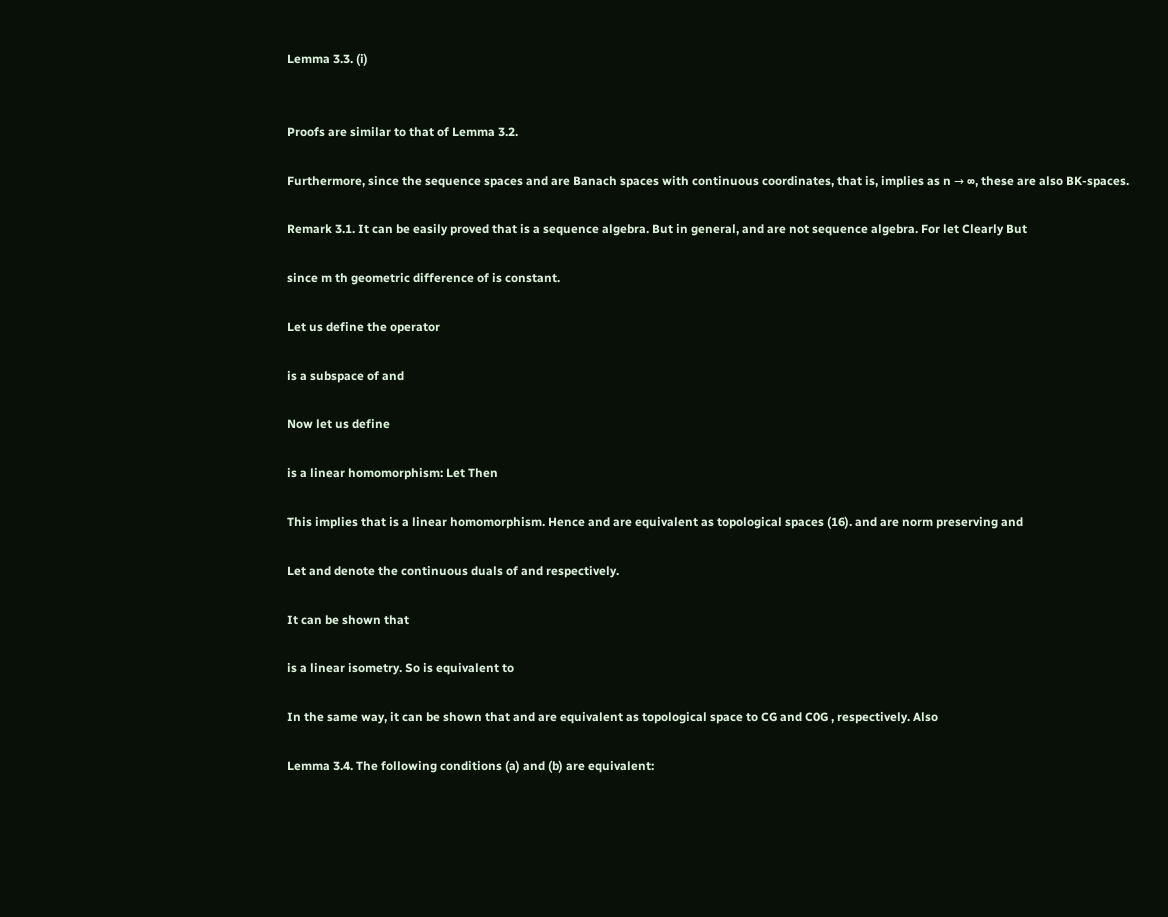Lemma 3.3. (i)


Proofs are similar to that of Lemma 3.2.

Furthermore, since the sequence spaces and are Banach spaces with continuous coordinates, that is, implies as n → ∞, these are also BK-spaces.

Remark 3.1. It can be easily proved that is a sequence algebra. But in general, and are not sequence algebra. For let Clearly But

since m th geometric difference of is constant.

Let us define the operator

is a subspace of and

Now let us define

is a linear homomorphism: Let Then

This implies that is a linear homomorphism. Hence and are equivalent as topological spaces (16). and are norm preserving and

Let and denote the continuous duals of and respectively.

It can be shown that

is a linear isometry. So is equivalent to

In the same way, it can be shown that and are equivalent as topological space to CG and C0G , respectively. Also

Lemma 3.4. The following conditions (a) and (b) are equivalent: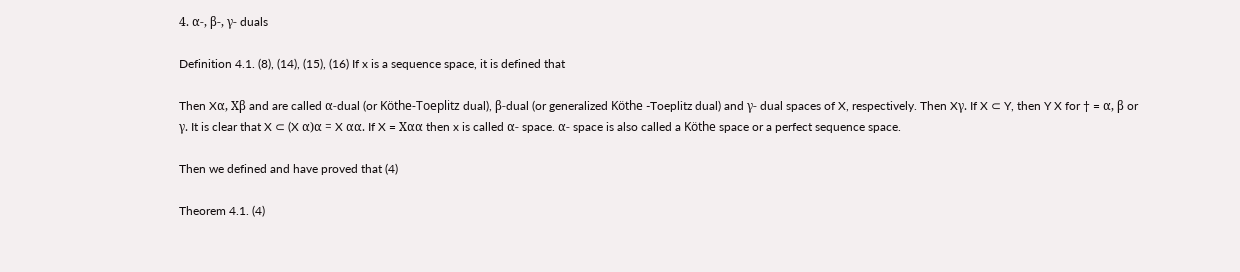4. α-, β-, γ- duals

Definition 4.1. (8), (14), (15), (16) If x is a sequence space, it is defined that

Then Xα, Xβ and are called α-dual (or Köthe-Toeplitz dual), β-dual (or generalized Köthe -Toeplitz dual) and γ- dual spaces of X, respectively. Then Xγ. If X ⊂ Y, then Y X for † = α, β or γ. It is clear that X ⊂ (X α)α = X αα. If X = Xαα then x is called α- space. α- space is also called a Köthe space or a perfect sequence space.

Then we defined and have proved that (4)

Theorem 4.1. (4)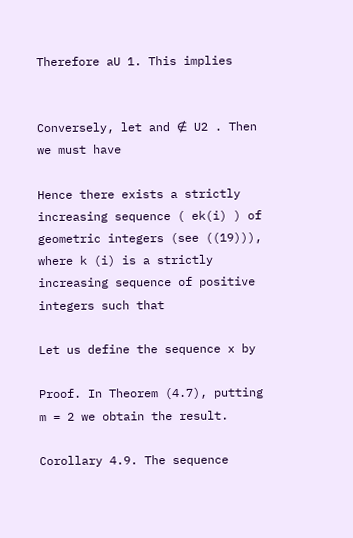Therefore aU 1. This implies


Conversely, let and ∉ U2 . Then we must have

Hence there exists a strictly increasing sequence ( ek(i) ) of geometric integers (see ((19))), where k (i) is a strictly increasing sequence of positive integers such that

Let us define the sequence x by

Proof. In Theorem (4.7), putting m = 2 we obtain the result.

Corollary 4.9. The sequence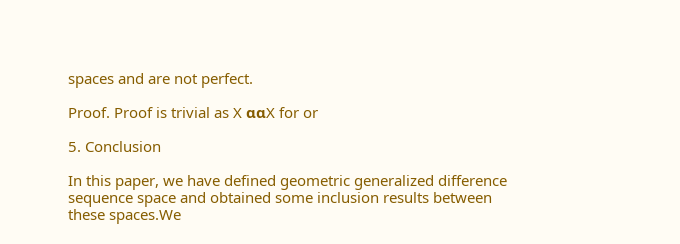spaces and are not perfect.

Proof. Proof is trivial as X ααX for or

5. Conclusion

In this paper, we have defined geometric generalized difference sequence space and obtained some inclusion results between these spaces.We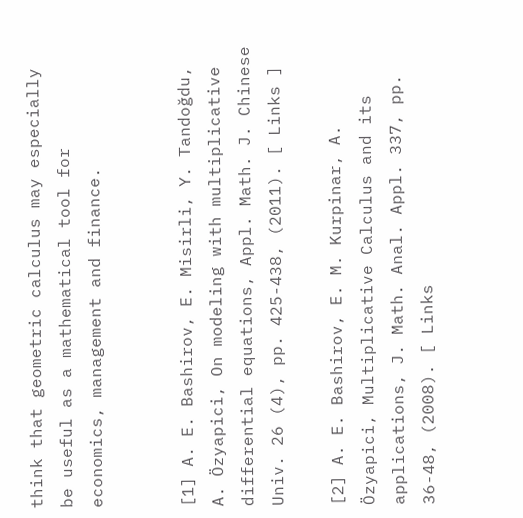think that geometric calculus may especially be useful as a mathematical tool for economics, management and finance.


[1] A. E. Bashirov, E. Misirli, Y. Tandoğdu, A. Özyapici, On modeling with multiplicative differential equations, Appl. Math. J. Chinese Univ. 26 (4), pp. 425-438, (2011). [ Links ]

[2] A. E. Bashirov, E. M. Kurpinar, A. Özyapici, Multiplicative Calculus and its applications, J. Math. Anal. Appl. 337, pp. 36-48, (2008). [ Links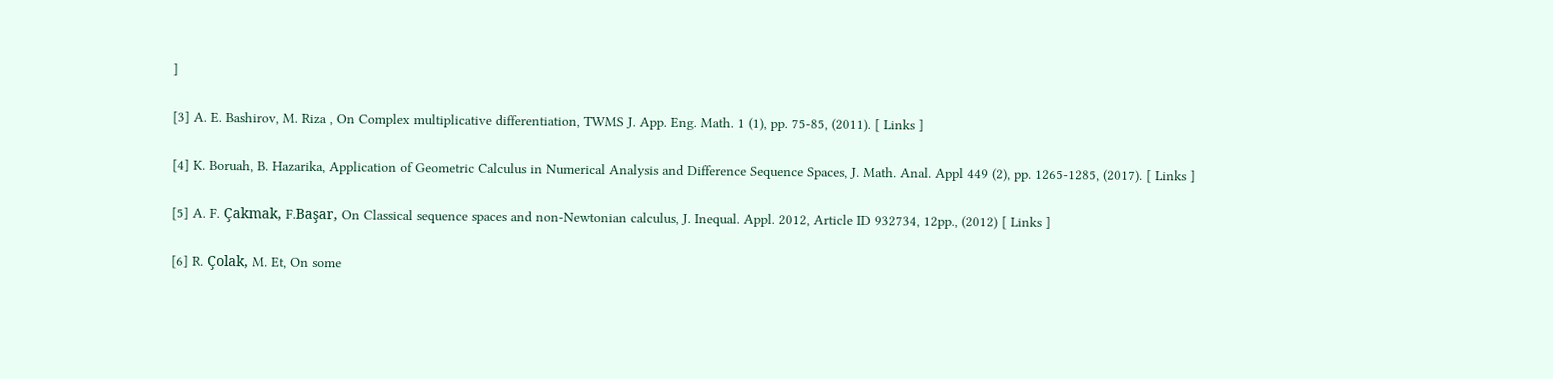]

[3] A. E. Bashirov, M. Riza , On Complex multiplicative differentiation, TWMS J. App. Eng. Math. 1 (1), pp. 75-85, (2011). [ Links ]

[4] K. Boruah, B. Hazarika, Application of Geometric Calculus in Numerical Analysis and Difference Sequence Spaces, J. Math. Anal. Appl 449 (2), pp. 1265-1285, (2017). [ Links ]

[5] A. F. Çakmak, F.Başar, On Classical sequence spaces and non-Newtonian calculus, J. Inequal. Appl. 2012, Article ID 932734, 12pp., (2012) [ Links ]

[6] R. Çolak, M. Et, On some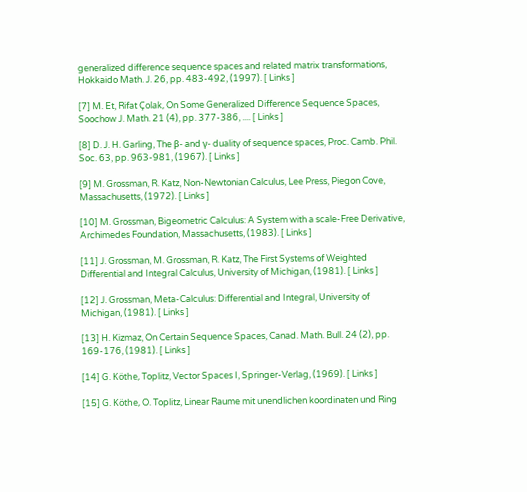generalized difference sequence spaces and related matrix transformations, Hokkaido Math. J. 26, pp. 483-492, (1997). [ Links ]

[7] M. Et, Rifat Çolak, On Some Generalized Difference Sequence Spaces, Soochow J. Math. 21 (4), pp. 377-386, .... [ Links ]

[8] D. J. H. Garling, The β- and γ- duality of sequence spaces, Proc. Camb. Phil. Soc. 63, pp. 963-981, (1967). [ Links ]

[9] M. Grossman, R. Katz, Non-Newtonian Calculus, Lee Press, Piegon Cove, Massachusetts, (1972). [ Links ]

[10] M. Grossman, Bigeometric Calculus: A System with a scale-Free Derivative, Archimedes Foundation, Massachusetts, (1983). [ Links ]

[11] J. Grossman, M. Grossman, R. Katz, The First Systems of Weighted Differential and Integral Calculus, University of Michigan, (1981). [ Links ]

[12] J. Grossman, Meta-Calculus: Differential and Integral, University of Michigan, (1981). [ Links ]

[13] H. Kizmaz, On Certain Sequence Spaces, Canad. Math. Bull. 24 (2), pp. 169-176, (1981). [ Links ]

[14] G. Köthe, Toplitz, Vector Spaces I, Springer-Verlag, (1969). [ Links ]

[15] G. Köthe, O. Toplitz, Linear Raume mit unendlichen koordinaten und Ring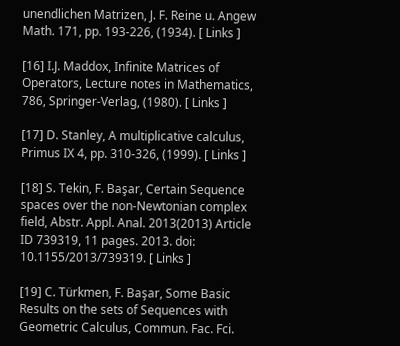unendlichen Matrizen, J. F. Reine u. Angew Math. 171, pp. 193-226, (1934). [ Links ]

[16] I.J. Maddox, Infinite Matrices of Operators, Lecture notes in Mathematics, 786, Springer-Verlag, (1980). [ Links ]

[17] D. Stanley, A multiplicative calculus, Primus IX 4, pp. 310-326, (1999). [ Links ]

[18] S. Tekin, F. Başar, Certain Sequence spaces over the non-Newtonian complex field, Abstr. Appl. Anal. 2013(2013) Article ID 739319, 11 pages. 2013. doi: 10.1155/2013/739319. [ Links ]

[19] C. Türkmen, F. Başar, Some Basic Results on the sets of Sequences with Geometric Calculus, Commun. Fac. Fci.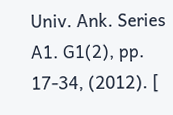Univ. Ank. Series A1. G1(2), pp. 17-34, (2012). [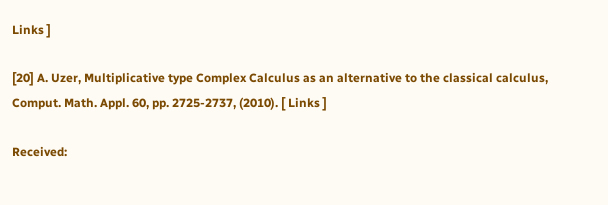Links ]

[20] A. Uzer, Multiplicative type Complex Calculus as an alternative to the classical calculus, Comput. Math. Appl. 60, pp. 2725-2737, (2010). [ Links ]

Received: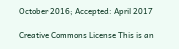October 2016; Accepted: April 2017

Creative Commons License This is an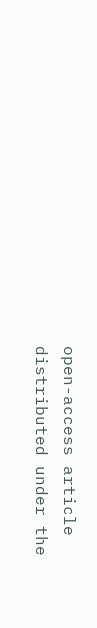open-access article distributed under the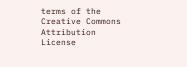terms of the Creative Commons Attribution License